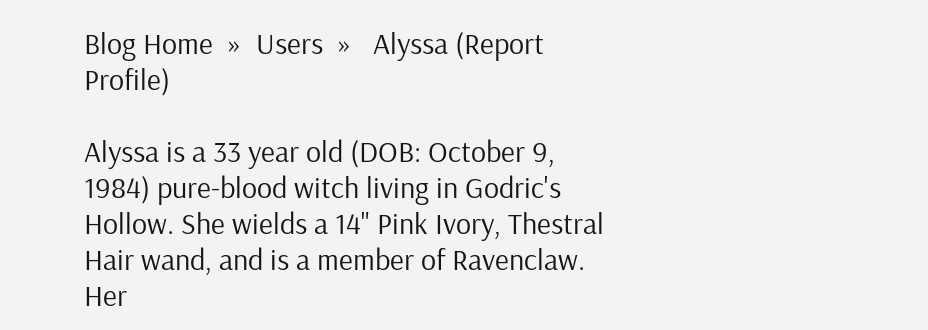Blog Home  »  Users  »   Alyssa (Report Profile)

Alyssa is a 33 year old (DOB: October 9, 1984) pure-blood witch living in Godric's Hollow. She wields a 14" Pink Ivory, Thestral Hair wand, and is a member of Ravenclaw. Her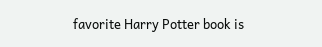favorite Harry Potter book is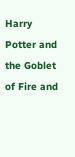Harry Potter and the Goblet of Fire and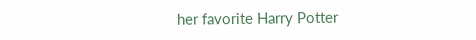her favorite Harry Potter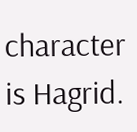character is Hagrid.